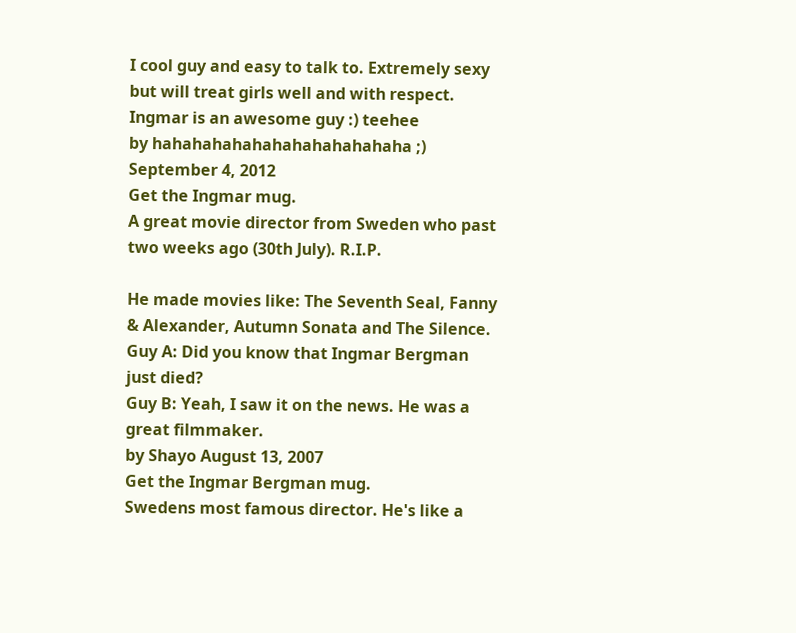I cool guy and easy to talk to. Extremely sexy but will treat girls well and with respect.
Ingmar is an awesome guy :) teehee
by hahahahahahahahahahahahaha ;) September 4, 2012
Get the Ingmar mug.
A great movie director from Sweden who past two weeks ago (30th July). R.I.P.

He made movies like: The Seventh Seal, Fanny & Alexander, Autumn Sonata and The Silence.
Guy A: Did you know that Ingmar Bergman just died?
Guy B: Yeah, I saw it on the news. He was a great filmmaker.
by Shayo August 13, 2007
Get the Ingmar Bergman mug.
Swedens most famous director. He's like a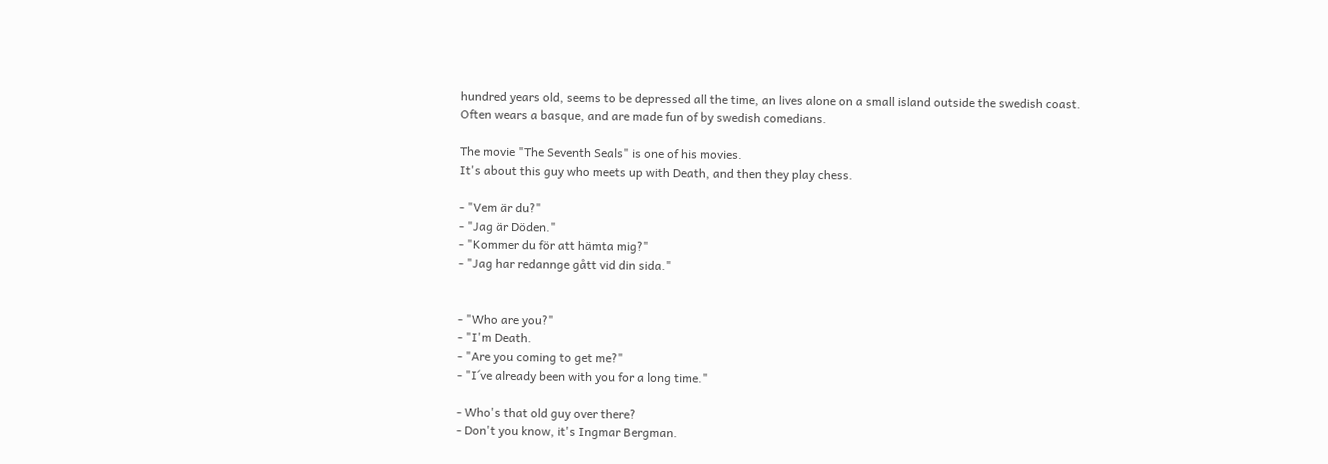hundred years old, seems to be depressed all the time, an lives alone on a small island outside the swedish coast. Often wears a basque, and are made fun of by swedish comedians.

The movie "The Seventh Seals" is one of his movies.
It's about this guy who meets up with Death, and then they play chess.

- "Vem är du?"
- "Jag är Döden."
- "Kommer du för att hämta mig?"
- "Jag har redannge gått vid din sida."


- "Who are you?"
- "I'm Death.
- "Are you coming to get me?"
- "I´ve already been with you for a long time."

- Who's that old guy over there?
- Don't you know, it's Ingmar Bergman.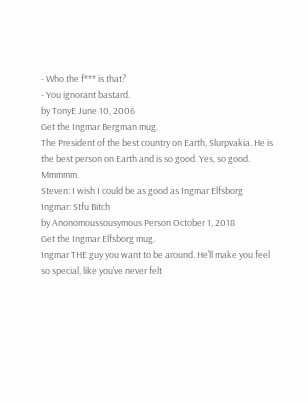- Who the f*** is that?
- You ignorant bastard.
by TonyE June 10, 2006
Get the Ingmar Bergman mug.
The President of the best country on Earth, Slurpvakia. He is the best person on Earth and is so good. Yes, so good. Mmmmm.
Steven: I wish I could be as good as Ingmar Elfsborg
Ingmar: Stfu Bitch
by Anonomoussousymous Person October 1, 2018
Get the Ingmar Elfsborg mug.
Ingmar THE guy you want to be around. He’ll make you feel so special, like you’ve never felt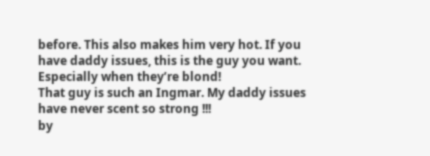before. This also makes him very hot. If you have daddy issues, this is the guy you want. Especially when they’re blond!
That guy is such an Ingmar. My daddy issues have never scent so strong !!!
by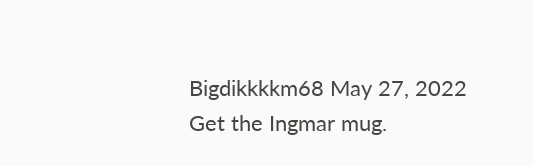Bigdikkkkm68 May 27, 2022
Get the Ingmar mug.